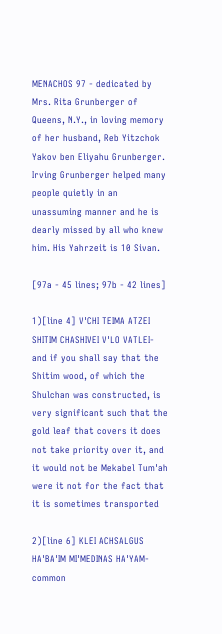MENACHOS 97 - dedicated by Mrs. Rita Grunberger of Queens, N.Y., in loving memory of her husband, Reb Yitzchok Yakov ben Eliyahu Grunberger. Irving Grunberger helped many people quietly in an unassuming manner and he is dearly missed by all who knew him. His Yahrzeit is 10 Sivan.

[97a - 45 lines; 97b - 42 lines]

1)[line 4] V'CHI TEIMA ATZEI SHITIM CHASHIVEI V'LO VATLEI- and if you shall say that the Shitim wood, of which the Shulchan was constructed, is very significant such that the gold leaf that covers it does not take priority over it, and it would not be Mekabel Tum'ah were it not for the fact that it is sometimes transported

2)[line 6] KLEI ACHSALGUS HA'BA'IM MI'MEDINAS HA'YAM- common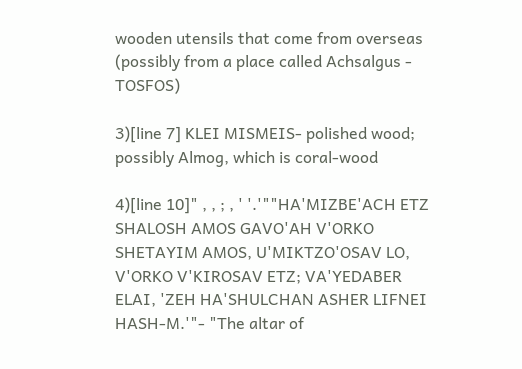wooden utensils that come from overseas (possibly from a place called Achsalgus - TOSFOS)

3)[line 7] KLEI MISMEIS- polished wood; possibly Almog, which is coral-wood

4)[line 10]" , , ; , ' '.'""HA'MIZBE'ACH ETZ SHALOSH AMOS GAVO'AH V'ORKO SHETAYIM AMOS, U'MIKTZO'OSAV LO, V'ORKO V'KIROSAV ETZ; VA'YEDABER ELAI, 'ZEH HA'SHULCHAN ASHER LIFNEI HASH-M.'"- "The altar of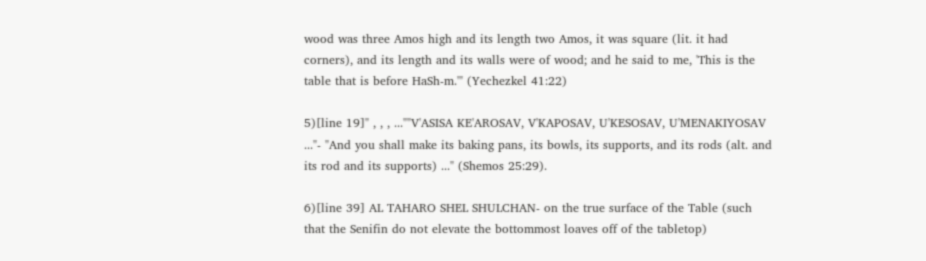wood was three Amos high and its length two Amos, it was square (lit. it had corners), and its length and its walls were of wood; and he said to me, 'This is the table that is before HaSh-m.'" (Yechezkel 41:22)

5)[line 19]" , , , ...""V'ASISA KE'AROSAV, V'KAPOSAV, U'KESOSAV, U'MENAKIYOSAV ..."- "And you shall make its baking pans, its bowls, its supports, and its rods (alt. and its rod and its supports) ..." (Shemos 25:29).

6)[line 39] AL TAHARO SHEL SHULCHAN- on the true surface of the Table (such that the Senifin do not elevate the bottommost loaves off of the tabletop)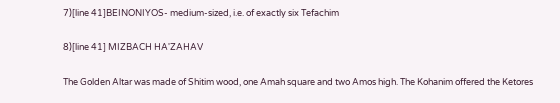7)[line 41]BEINONIYOS- medium-sized, i.e. of exactly six Tefachim

8)[line 41] MIZBACH HA'ZAHAV

The Golden Altar was made of Shitim wood, one Amah square and two Amos high. The Kohanim offered the Ketores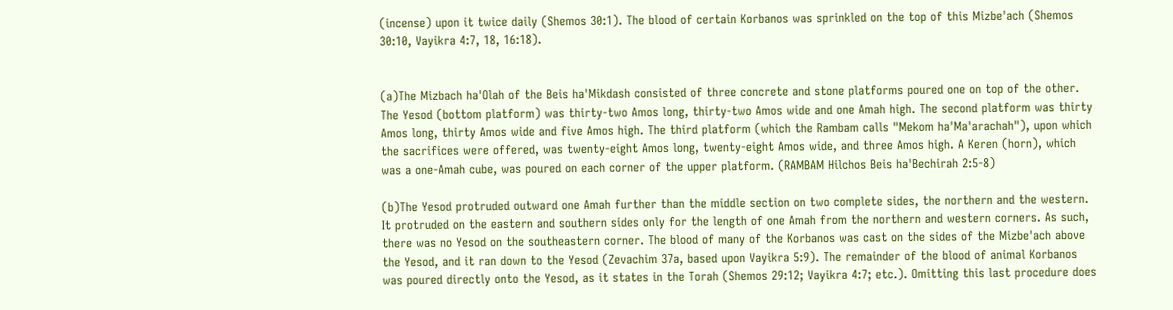(incense) upon it twice daily (Shemos 30:1). The blood of certain Korbanos was sprinkled on the top of this Mizbe'ach (Shemos 30:10, Vayikra 4:7, 18, 16:18).


(a)The Mizbach ha'Olah of the Beis ha'Mikdash consisted of three concrete and stone platforms poured one on top of the other. The Yesod (bottom platform) was thirty-two Amos long, thirty-two Amos wide and one Amah high. The second platform was thirty Amos long, thirty Amos wide and five Amos high. The third platform (which the Rambam calls "Mekom ha'Ma'arachah"), upon which the sacrifices were offered, was twenty-eight Amos long, twenty-eight Amos wide, and three Amos high. A Keren (horn), which was a one-Amah cube, was poured on each corner of the upper platform. (RAMBAM Hilchos Beis ha'Bechirah 2:5-8)

(b)The Yesod protruded outward one Amah further than the middle section on two complete sides, the northern and the western. It protruded on the eastern and southern sides only for the length of one Amah from the northern and western corners. As such, there was no Yesod on the southeastern corner. The blood of many of the Korbanos was cast on the sides of the Mizbe'ach above the Yesod, and it ran down to the Yesod (Zevachim 37a, based upon Vayikra 5:9). The remainder of the blood of animal Korbanos was poured directly onto the Yesod, as it states in the Torah (Shemos 29:12; Vayikra 4:7; etc.). Omitting this last procedure does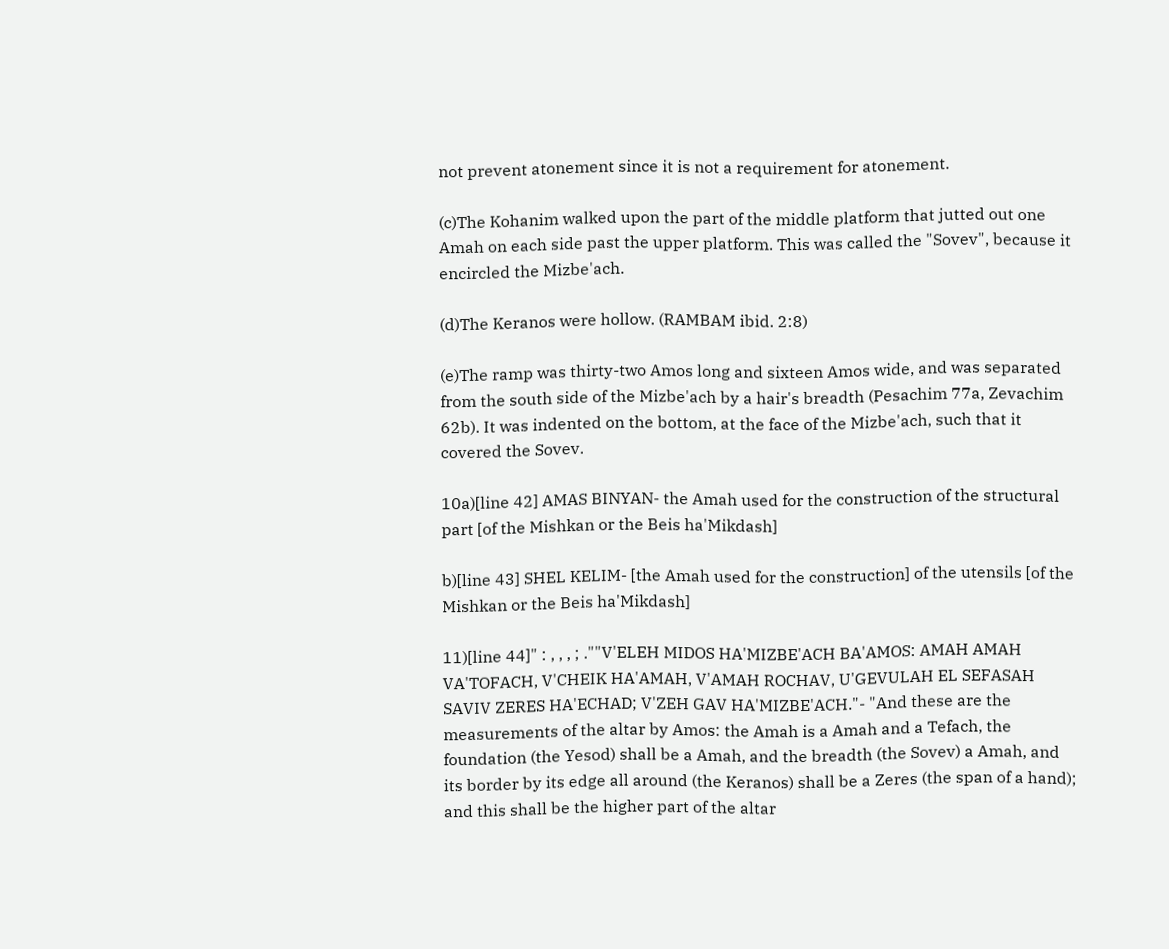not prevent atonement since it is not a requirement for atonement.

(c)The Kohanim walked upon the part of the middle platform that jutted out one Amah on each side past the upper platform. This was called the "Sovev", because it encircled the Mizbe'ach.

(d)The Keranos were hollow. (RAMBAM ibid. 2:8)

(e)The ramp was thirty-two Amos long and sixteen Amos wide, and was separated from the south side of the Mizbe'ach by a hair's breadth (Pesachim 77a, Zevachim 62b). It was indented on the bottom, at the face of the Mizbe'ach, such that it covered the Sovev.

10a)[line 42] AMAS BINYAN- the Amah used for the construction of the structural part [of the Mishkan or the Beis ha'Mikdash]

b)[line 43] SHEL KELIM- [the Amah used for the construction] of the utensils [of the Mishkan or the Beis ha'Mikdash]

11)[line 44]" : , , , ; .""V'ELEH MIDOS HA'MIZBE'ACH BA'AMOS: AMAH AMAH VA'TOFACH, V'CHEIK HA'AMAH, V'AMAH ROCHAV, U'GEVULAH EL SEFASAH SAVIV ZERES HA'ECHAD; V'ZEH GAV HA'MIZBE'ACH."- "And these are the measurements of the altar by Amos: the Amah is a Amah and a Tefach, the foundation (the Yesod) shall be a Amah, and the breadth (the Sovev) a Amah, and its border by its edge all around (the Keranos) shall be a Zeres (the span of a hand); and this shall be the higher part of the altar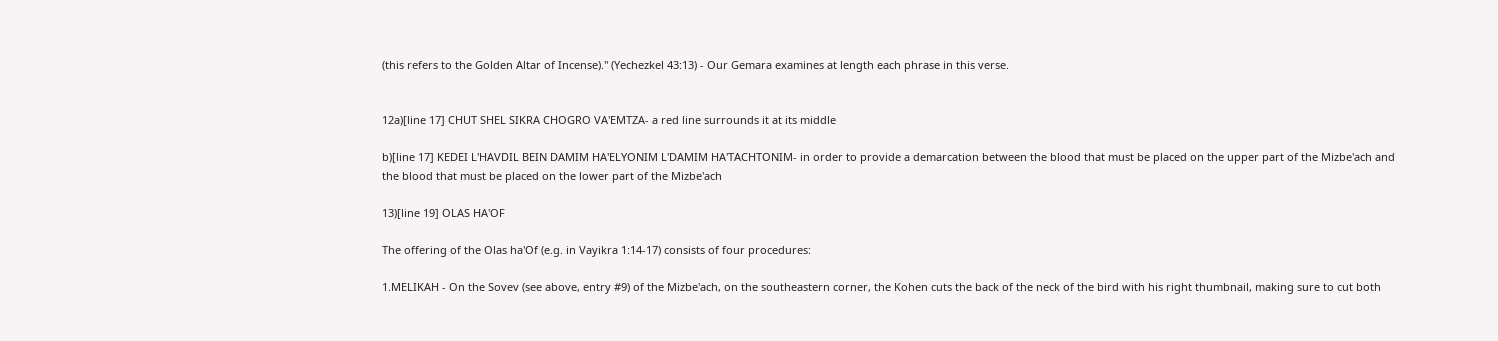(this refers to the Golden Altar of Incense)." (Yechezkel 43:13) - Our Gemara examines at length each phrase in this verse.


12a)[line 17] CHUT SHEL SIKRA CHOGRO VA'EMTZA- a red line surrounds it at its middle

b)[line 17] KEDEI L'HAVDIL BEIN DAMIM HA'ELYONIM L'DAMIM HA'TACHTONIM- in order to provide a demarcation between the blood that must be placed on the upper part of the Mizbe'ach and the blood that must be placed on the lower part of the Mizbe'ach

13)[line 19] OLAS HA'OF

The offering of the Olas ha'Of (e.g. in Vayikra 1:14-17) consists of four procedures:

1.MELIKAH - On the Sovev (see above, entry #9) of the Mizbe'ach, on the southeastern corner, the Kohen cuts the back of the neck of the bird with his right thumbnail, making sure to cut both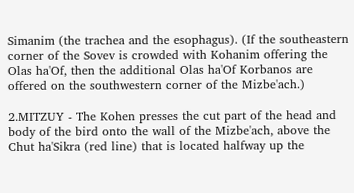Simanim (the trachea and the esophagus). (If the southeastern corner of the Sovev is crowded with Kohanim offering the Olas ha'Of, then the additional Olas ha'Of Korbanos are offered on the southwestern corner of the Mizbe'ach.)

2.MITZUY - The Kohen presses the cut part of the head and body of the bird onto the wall of the Mizbe'ach, above the Chut ha'Sikra (red line) that is located halfway up the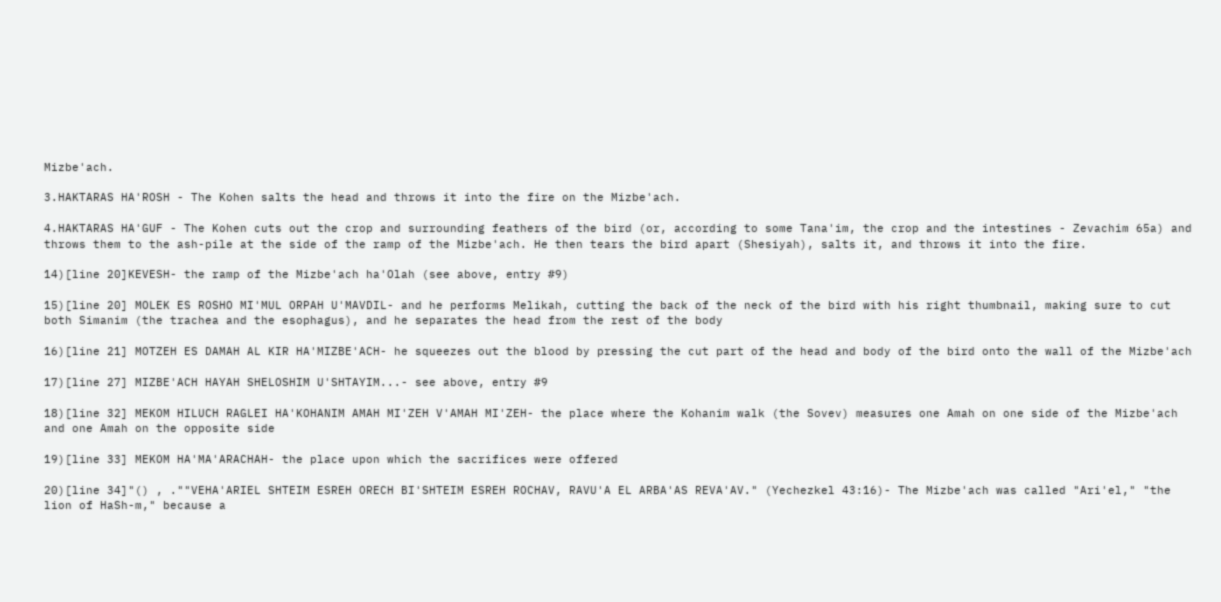Mizbe'ach.

3.HAKTARAS HA'ROSH - The Kohen salts the head and throws it into the fire on the Mizbe'ach.

4.HAKTARAS HA'GUF - The Kohen cuts out the crop and surrounding feathers of the bird (or, according to some Tana'im, the crop and the intestines - Zevachim 65a) and throws them to the ash-pile at the side of the ramp of the Mizbe'ach. He then tears the bird apart (Shesiyah), salts it, and throws it into the fire.

14)[line 20]KEVESH- the ramp of the Mizbe'ach ha'Olah (see above, entry #9)

15)[line 20] MOLEK ES ROSHO MI'MUL ORPAH U'MAVDIL- and he performs Melikah, cutting the back of the neck of the bird with his right thumbnail, making sure to cut both Simanim (the trachea and the esophagus), and he separates the head from the rest of the body

16)[line 21] MOTZEH ES DAMAH AL KIR HA'MIZBE'ACH- he squeezes out the blood by pressing the cut part of the head and body of the bird onto the wall of the Mizbe'ach

17)[line 27] MIZBE'ACH HAYAH SHELOSHIM U'SHTAYIM...- see above, entry #9

18)[line 32] MEKOM HILUCH RAGLEI HA'KOHANIM AMAH MI'ZEH V'AMAH MI'ZEH- the place where the Kohanim walk (the Sovev) measures one Amah on one side of the Mizbe'ach and one Amah on the opposite side

19)[line 33] MEKOM HA'MA'ARACHAH- the place upon which the sacrifices were offered

20)[line 34]"() , .""VEHA'ARIEL SHTEIM ESREH ORECH BI'SHTEIM ESREH ROCHAV, RAVU'A EL ARBA'AS REVA'AV." (Yechezkel 43:16)- The Mizbe'ach was called "Ari'el," "the lion of HaSh-m," because a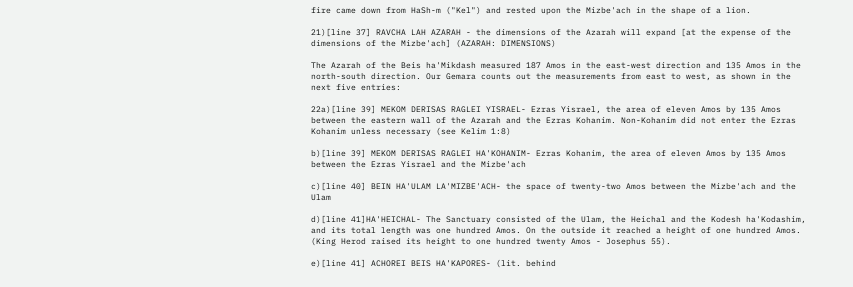fire came down from HaSh-m ("Kel") and rested upon the Mizbe'ach in the shape of a lion.

21)[line 37] RAVCHA LAH AZARAH - the dimensions of the Azarah will expand [at the expense of the dimensions of the Mizbe'ach] (AZARAH: DIMENSIONS)

The Azarah of the Beis ha'Mikdash measured 187 Amos in the east-west direction and 135 Amos in the north-south direction. Our Gemara counts out the measurements from east to west, as shown in the next five entries:

22a)[line 39] MEKOM DERISAS RAGLEI YISRAEL- Ezras Yisrael, the area of eleven Amos by 135 Amos between the eastern wall of the Azarah and the Ezras Kohanim. Non-Kohanim did not enter the Ezras Kohanim unless necessary (see Kelim 1:8)

b)[line 39] MEKOM DERISAS RAGLEI HA'KOHANIM- Ezras Kohanim, the area of eleven Amos by 135 Amos between the Ezras Yisrael and the Mizbe'ach

c)[line 40] BEIN HA'ULAM LA'MIZBE'ACH- the space of twenty-two Amos between the Mizbe'ach and the Ulam

d)[line 41]HA'HEICHAL- The Sanctuary consisted of the Ulam, the Heichal and the Kodesh ha'Kodashim, and its total length was one hundred Amos. On the outside it reached a height of one hundred Amos. (King Herod raised its height to one hundred twenty Amos - Josephus 55).

e)[line 41] ACHOREI BEIS HA'KAPORES- (lit. behind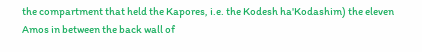the compartment that held the Kapores, i.e. the Kodesh ha'Kodashim) the eleven Amos in between the back wall of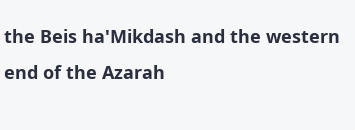the Beis ha'Mikdash and the western end of the Azarah